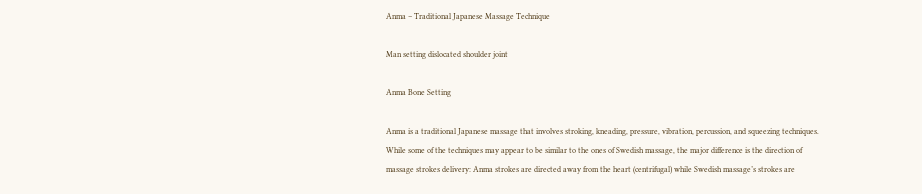Anma – Traditional Japanese Massage Technique

Man setting dislocated shoulder joint

Anma Bone Setting

Anma is a traditional Japanese massage that involves stroking, kneading, pressure, vibration, percussion, and squeezing techniques.  While some of the techniques may appear to be similar to the ones of Swedish massage, the major difference is the direction of massage strokes delivery: Anma strokes are directed away from the heart (centrifugal) while Swedish massage’s strokes are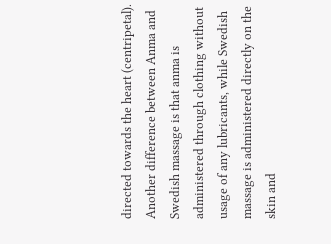directed towards the heart (centripetal).  Another difference between Anma and Swedish massage is that anma is administered through clothing without usage of any lubricants, while Swedish massage is administered directly on the skin and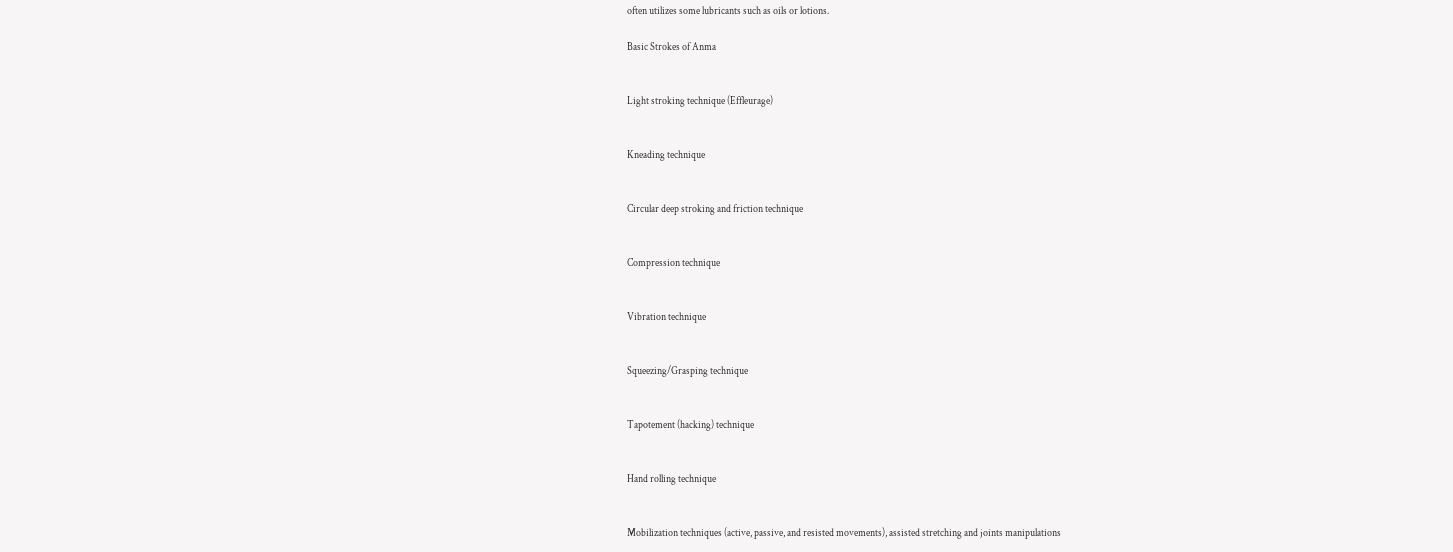often utilizes some lubricants such as oils or lotions.

Basic Strokes of Anma


Light stroking technique (Effleurage)


Kneading technique


Circular deep stroking and friction technique


Compression technique


Vibration technique


Squeezing/Grasping technique


Tapotement (hacking) technique


Hand rolling technique


Mobilization techniques (active, passive, and resisted movements), assisted stretching and joints manipulations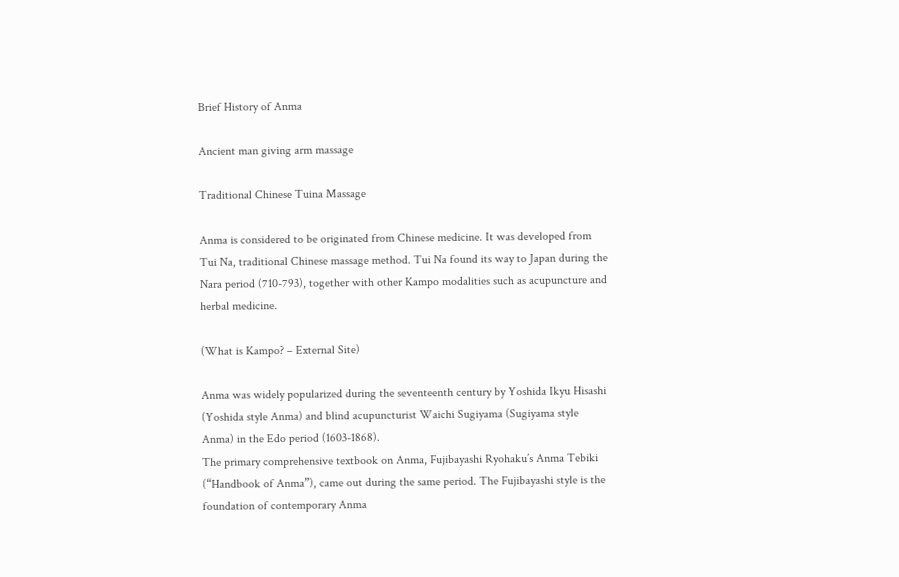Brief History of Anma

Ancient man giving arm massage

Traditional Chinese Tuina Massage

Anma is considered to be originated from Chinese medicine. It was developed from Tui Na, traditional Chinese massage method. Tui Na found its way to Japan during the Nara period (710-793), together with other Kampo modalities such as acupuncture and herbal medicine.

(What is Kampo? – External Site)

Anma was widely popularized during the seventeenth century by Yoshida Ikyu Hisashi (Yoshida style Anma) and blind acupuncturist Waichi Sugiyama (Sugiyama style Anma) in the Edo period (1603-1868).
The primary comprehensive textbook on Anma, Fujibayashi Ryohaku’s Anma Tebiki (“Handbook of Anma”), came out during the same period. The Fujibayashi style is the foundation of contemporary Anma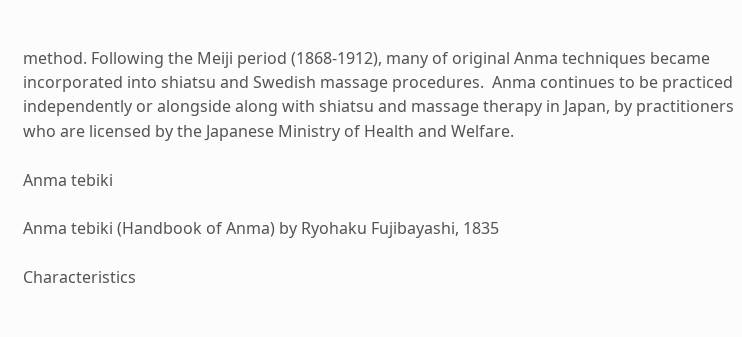method. Following the Meiji period (1868-1912), many of original Anma techniques became incorporated into shiatsu and Swedish massage procedures.  Anma continues to be practiced independently or alongside along with shiatsu and massage therapy in Japan, by practitioners who are licensed by the Japanese Ministry of Health and Welfare.

Anma tebiki

Anma tebiki (Handbook of Anma) by Ryohaku Fujibayashi, 1835

Characteristics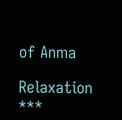of Anma

Relaxation ***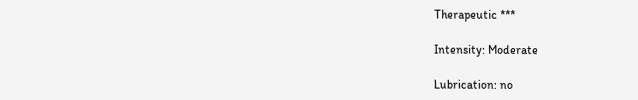Therapeutic ***

Intensity: Moderate

Lubrication: no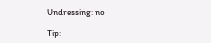Undressing: no

Tip: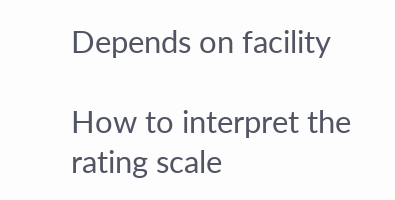Depends on facility

How to interpret the rating scale